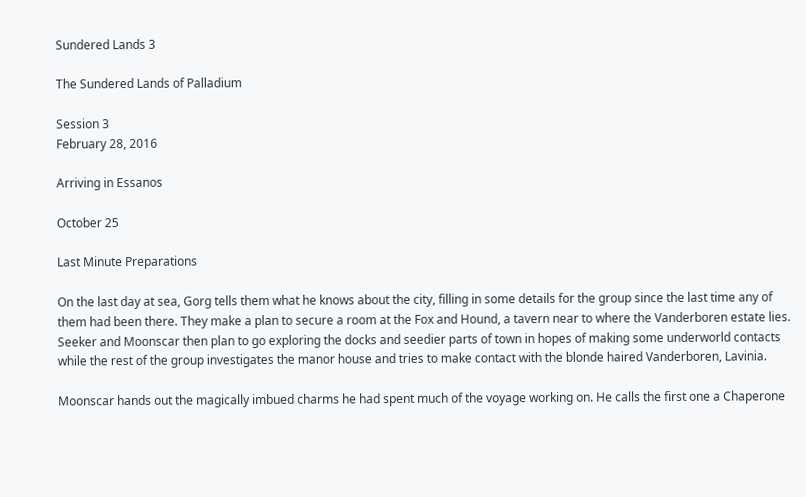Sundered Lands 3

The Sundered Lands of Palladium

Session 3
February 28, 2016

Arriving in Essanos

October 25

Last Minute Preparations

On the last day at sea, Gorg tells them what he knows about the city, filling in some details for the group since the last time any of them had been there. They make a plan to secure a room at the Fox and Hound, a tavern near to where the Vanderboren estate lies. Seeker and Moonscar then plan to go exploring the docks and seedier parts of town in hopes of making some underworld contacts while the rest of the group investigates the manor house and tries to make contact with the blonde haired Vanderboren, Lavinia.

Moonscar hands out the magically imbued charms he had spent much of the voyage working on. He calls the first one a Chaperone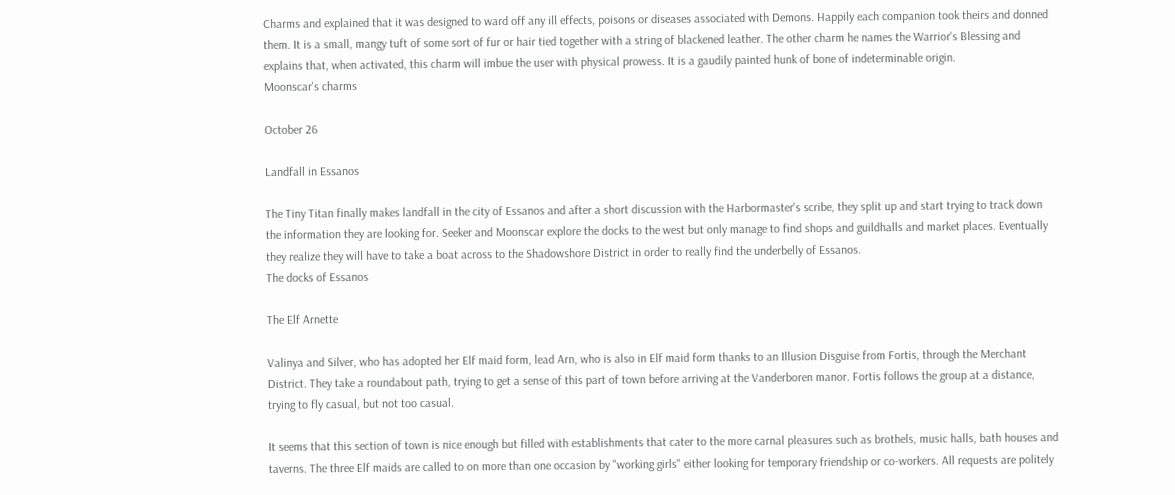Charms and explained that it was designed to ward off any ill effects, poisons or diseases associated with Demons. Happily each companion took theirs and donned them. It is a small, mangy tuft of some sort of fur or hair tied together with a string of blackened leather. The other charm he names the Warrior's Blessing and explains that, when activated, this charm will imbue the user with physical prowess. It is a gaudily painted hunk of bone of indeterminable origin.
Moonscar's charms

October 26

Landfall in Essanos

The Tiny Titan finally makes landfall in the city of Essanos and after a short discussion with the Harbormaster's scribe, they split up and start trying to track down the information they are looking for. Seeker and Moonscar explore the docks to the west but only manage to find shops and guildhalls and market places. Eventually they realize they will have to take a boat across to the Shadowshore District in order to really find the underbelly of Essanos.
The docks of Essanos

The Elf Arnette

Valinya and Silver, who has adopted her Elf maid form, lead Arn, who is also in Elf maid form thanks to an Illusion Disguise from Fortis, through the Merchant District. They take a roundabout path, trying to get a sense of this part of town before arriving at the Vanderboren manor. Fortis follows the group at a distance, trying to fly casual, but not too casual.

It seems that this section of town is nice enough but filled with establishments that cater to the more carnal pleasures such as brothels, music halls, bath houses and taverns. The three Elf maids are called to on more than one occasion by "working girls" either looking for temporary friendship or co-workers. All requests are politely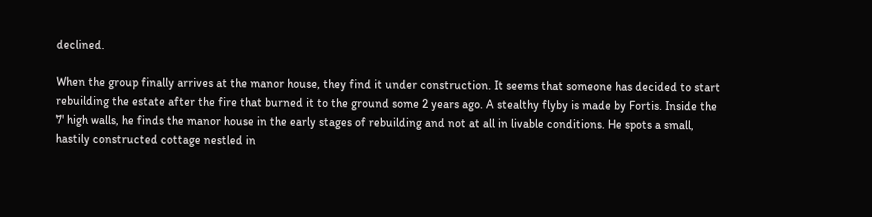declined.

When the group finally arrives at the manor house, they find it under construction. It seems that someone has decided to start rebuilding the estate after the fire that burned it to the ground some 2 years ago. A stealthy flyby is made by Fortis. Inside the 7' high walls, he finds the manor house in the early stages of rebuilding and not at all in livable conditions. He spots a small, hastily constructed cottage nestled in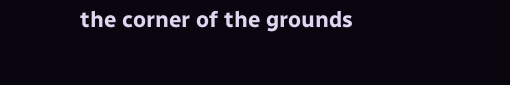the corner of the grounds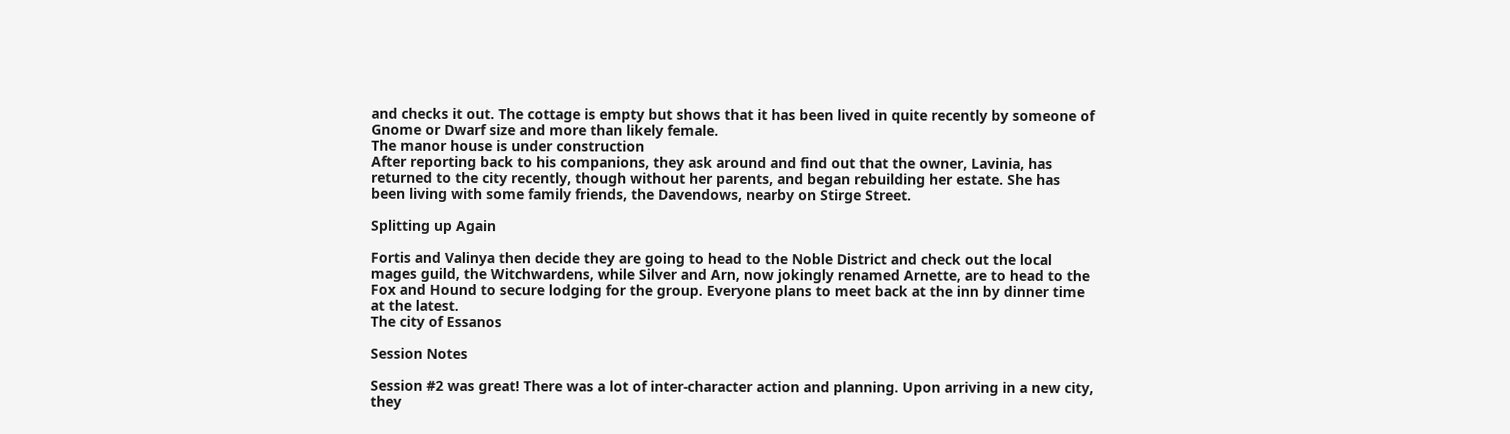and checks it out. The cottage is empty but shows that it has been lived in quite recently by someone of Gnome or Dwarf size and more than likely female.
The manor house is under construction
After reporting back to his companions, they ask around and find out that the owner, Lavinia, has returned to the city recently, though without her parents, and began rebuilding her estate. She has been living with some family friends, the Davendows, nearby on Stirge Street.

Splitting up Again

Fortis and Valinya then decide they are going to head to the Noble District and check out the local mages guild, the Witchwardens, while Silver and Arn, now jokingly renamed Arnette, are to head to the Fox and Hound to secure lodging for the group. Everyone plans to meet back at the inn by dinner time at the latest.
The city of Essanos

Session Notes

Session #2 was great! There was a lot of inter-character action and planning. Upon arriving in a new city, they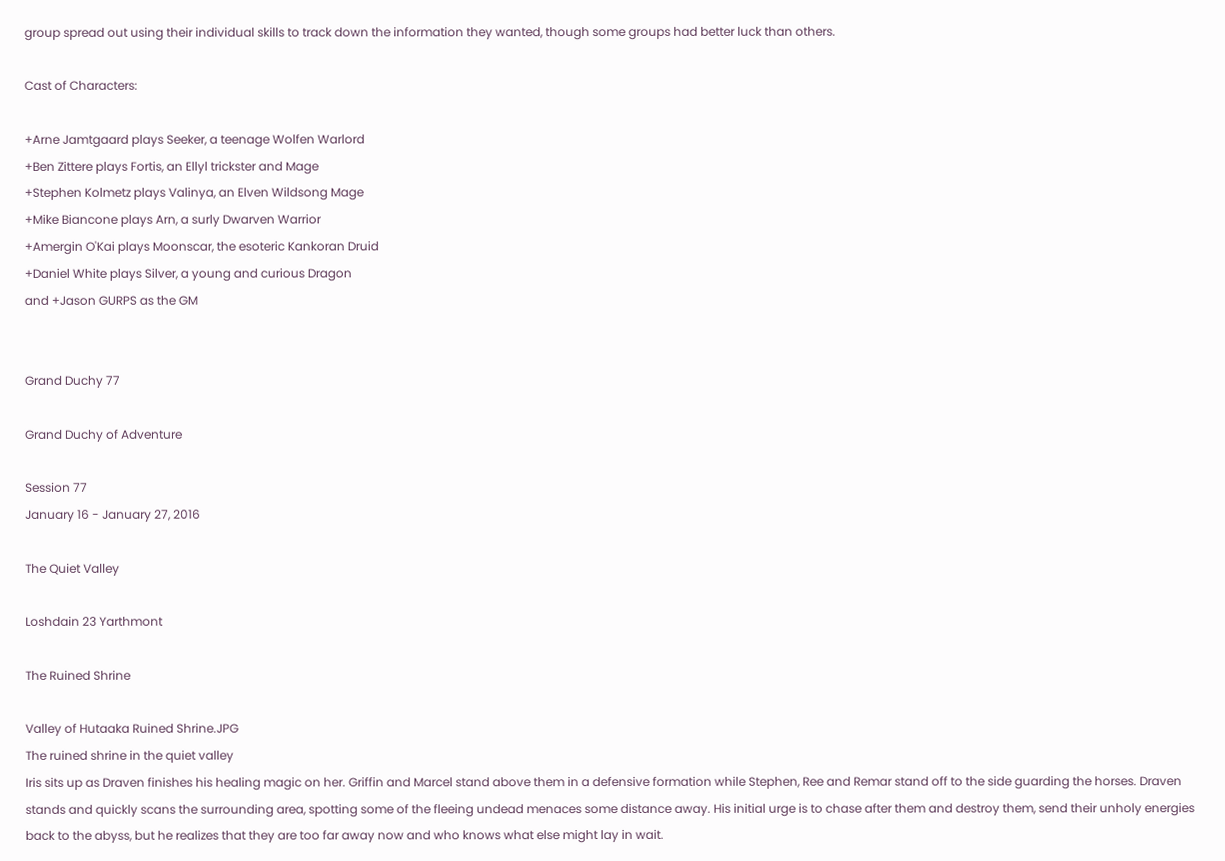group spread out using their individual skills to track down the information they wanted, though some groups had better luck than others.

Cast of Characters:

+Arne Jamtgaard plays Seeker, a teenage Wolfen Warlord
+Ben Zittere plays Fortis, an Ellyl trickster and Mage
+Stephen Kolmetz plays Valinya, an Elven Wildsong Mage
+Mike Biancone plays Arn, a surly Dwarven Warrior
+Amergin O'Kai plays Moonscar, the esoteric Kankoran Druid
+Daniel White plays Silver, a young and curious Dragon
and +Jason GURPS as the GM


Grand Duchy 77

Grand Duchy of Adventure

Session 77
January 16 - January 27, 2016

The Quiet Valley

Loshdain 23 Yarthmont

The Ruined Shrine

Valley of Hutaaka Ruined Shrine.JPG
The ruined shrine in the quiet valley
Iris sits up as Draven finishes his healing magic on her. Griffin and Marcel stand above them in a defensive formation while Stephen, Ree and Remar stand off to the side guarding the horses. Draven stands and quickly scans the surrounding area, spotting some of the fleeing undead menaces some distance away. His initial urge is to chase after them and destroy them, send their unholy energies back to the abyss, but he realizes that they are too far away now and who knows what else might lay in wait.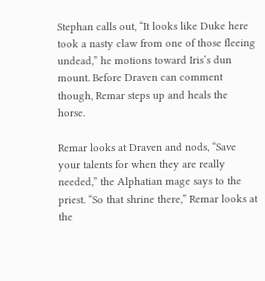Stephan calls out, “It looks like Duke here took a nasty claw from one of those fleeing undead,” he motions toward Iris’s dun mount. Before Draven can comment though, Remar steps up and heals the horse.

Remar looks at Draven and nods, “Save your talents for when they are really needed,” the Alphatian mage says to the priest. “So that shrine there,” Remar looks at the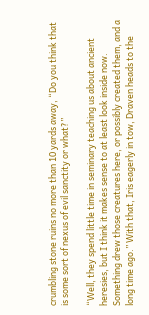crumbling stone ruins no more than 10 yards away, “Do you think that is some sort of nexus of evil sanctity or what?”

“Well, they spend little time in seminary teaching us about ancient heresies, but I think it makes sense to at least look inside now. Something drew those creatures here, or possibly created them, and a long time ago.” With that, Iris eagerly in tow, Draven heads to the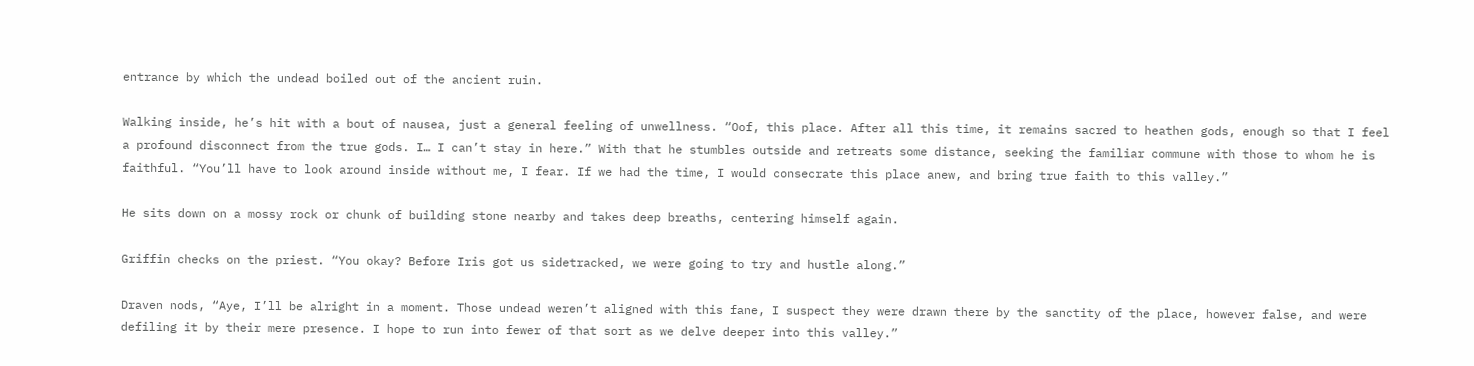entrance by which the undead boiled out of the ancient ruin.

Walking inside, he’s hit with a bout of nausea, just a general feeling of unwellness. “Oof, this place. After all this time, it remains sacred to heathen gods, enough so that I feel a profound disconnect from the true gods. I… I can’t stay in here.” With that he stumbles outside and retreats some distance, seeking the familiar commune with those to whom he is faithful. “You’ll have to look around inside without me, I fear. If we had the time, I would consecrate this place anew, and bring true faith to this valley.”

He sits down on a mossy rock or chunk of building stone nearby and takes deep breaths, centering himself again.

Griffin checks on the priest. “You okay? Before Iris got us sidetracked, we were going to try and hustle along.”

Draven nods, “Aye, I’ll be alright in a moment. Those undead weren’t aligned with this fane, I suspect they were drawn there by the sanctity of the place, however false, and were defiling it by their mere presence. I hope to run into fewer of that sort as we delve deeper into this valley.”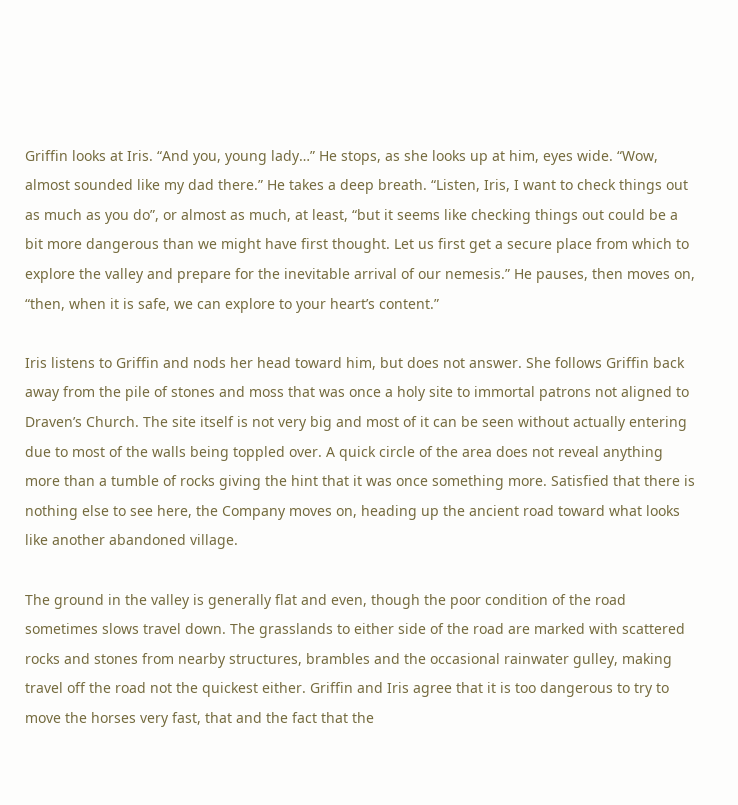Griffin looks at Iris. “And you, young lady…” He stops, as she looks up at him, eyes wide. “Wow, almost sounded like my dad there.” He takes a deep breath. “Listen, Iris, I want to check things out as much as you do”, or almost as much, at least, “but it seems like checking things out could be a bit more dangerous than we might have first thought. Let us first get a secure place from which to explore the valley and prepare for the inevitable arrival of our nemesis.” He pauses, then moves on, “then, when it is safe, we can explore to your heart’s content.”

Iris listens to Griffin and nods her head toward him, but does not answer. She follows Griffin back away from the pile of stones and moss that was once a holy site to immortal patrons not aligned to Draven’s Church. The site itself is not very big and most of it can be seen without actually entering due to most of the walls being toppled over. A quick circle of the area does not reveal anything more than a tumble of rocks giving the hint that it was once something more. Satisfied that there is nothing else to see here, the Company moves on, heading up the ancient road toward what looks like another abandoned village.

The ground in the valley is generally flat and even, though the poor condition of the road sometimes slows travel down. The grasslands to either side of the road are marked with scattered rocks and stones from nearby structures, brambles and the occasional rainwater gulley, making travel off the road not the quickest either. Griffin and Iris agree that it is too dangerous to try to move the horses very fast, that and the fact that the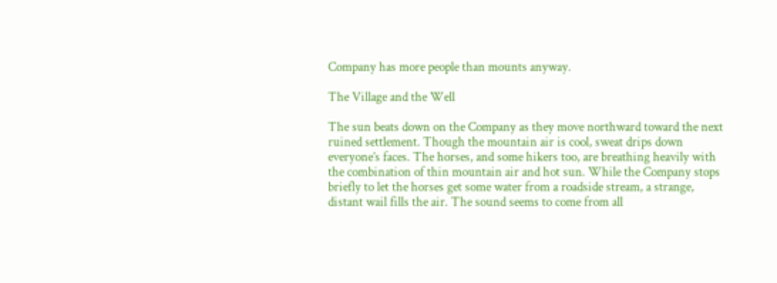Company has more people than mounts anyway.

The Village and the Well

The sun beats down on the Company as they move northward toward the next ruined settlement. Though the mountain air is cool, sweat drips down everyone’s faces. The horses, and some hikers too, are breathing heavily with the combination of thin mountain air and hot sun. While the Company stops briefly to let the horses get some water from a roadside stream, a strange, distant wail fills the air. The sound seems to come from all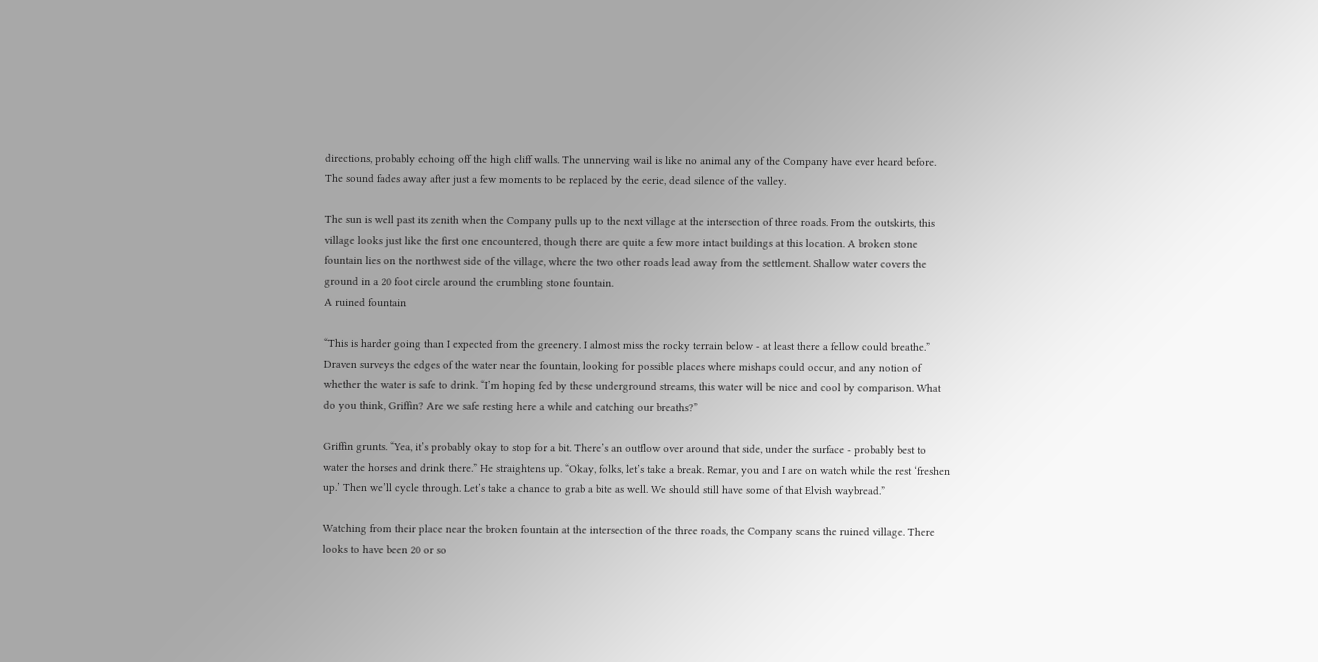directions, probably echoing off the high cliff walls. The unnerving wail is like no animal any of the Company have ever heard before. The sound fades away after just a few moments to be replaced by the eerie, dead silence of the valley.

The sun is well past its zenith when the Company pulls up to the next village at the intersection of three roads. From the outskirts, this village looks just like the first one encountered, though there are quite a few more intact buildings at this location. A broken stone fountain lies on the northwest side of the village, where the two other roads lead away from the settlement. Shallow water covers the ground in a 20 foot circle around the crumbling stone fountain.
A ruined fountain

“This is harder going than I expected from the greenery. I almost miss the rocky terrain below - at least there a fellow could breathe.” Draven surveys the edges of the water near the fountain, looking for possible places where mishaps could occur, and any notion of whether the water is safe to drink. “I’m hoping fed by these underground streams, this water will be nice and cool by comparison. What do you think, Griffin? Are we safe resting here a while and catching our breaths?”

Griffin grunts. “Yea, it’s probably okay to stop for a bit. There’s an outflow over around that side, under the surface - probably best to water the horses and drink there.” He straightens up. “Okay, folks, let’s take a break. Remar, you and I are on watch while the rest ‘freshen up.’ Then we’ll cycle through. Let’s take a chance to grab a bite as well. We should still have some of that Elvish waybread.”

Watching from their place near the broken fountain at the intersection of the three roads, the Company scans the ruined village. There looks to have been 20 or so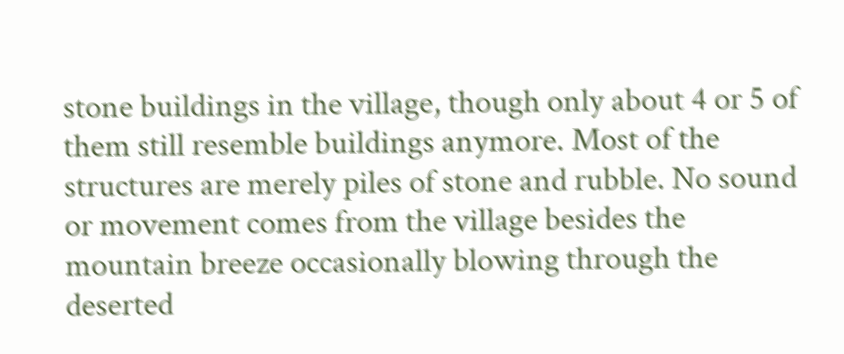stone buildings in the village, though only about 4 or 5 of them still resemble buildings anymore. Most of the structures are merely piles of stone and rubble. No sound or movement comes from the village besides the mountain breeze occasionally blowing through the deserted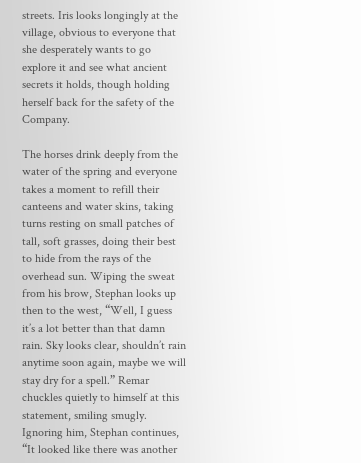streets. Iris looks longingly at the village, obvious to everyone that she desperately wants to go explore it and see what ancient secrets it holds, though holding herself back for the safety of the Company.

The horses drink deeply from the water of the spring and everyone takes a moment to refill their canteens and water skins, taking turns resting on small patches of tall, soft grasses, doing their best to hide from the rays of the overhead sun. Wiping the sweat from his brow, Stephan looks up then to the west, “Well, I guess it’s a lot better than that damn rain. Sky looks clear, shouldn’t rain anytime soon again, maybe we will stay dry for a spell.” Remar chuckles quietly to himself at this statement, smiling smugly. Ignoring him, Stephan continues, “It looked like there was another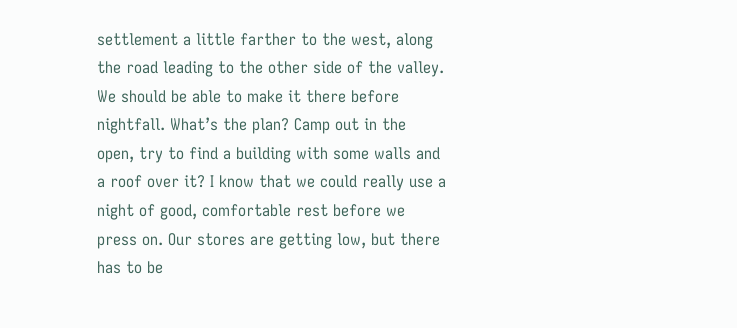settlement a little farther to the west, along the road leading to the other side of the valley. We should be able to make it there before nightfall. What’s the plan? Camp out in the open, try to find a building with some walls and a roof over it? I know that we could really use a night of good, comfortable rest before we press on. Our stores are getting low, but there has to be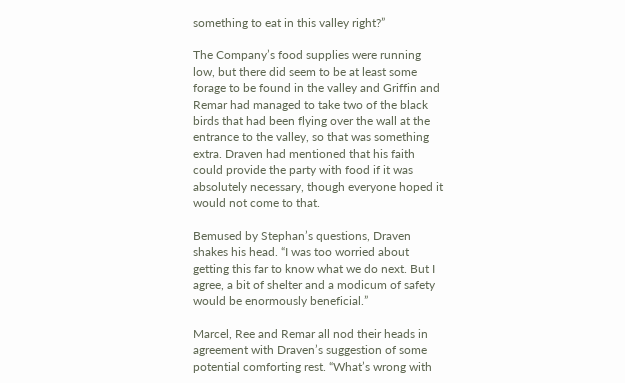something to eat in this valley right?”

The Company’s food supplies were running low, but there did seem to be at least some forage to be found in the valley and Griffin and Remar had managed to take two of the black birds that had been flying over the wall at the entrance to the valley, so that was something extra. Draven had mentioned that his faith could provide the party with food if it was absolutely necessary, though everyone hoped it would not come to that.

Bemused by Stephan’s questions, Draven shakes his head. “I was too worried about getting this far to know what we do next. But I agree, a bit of shelter and a modicum of safety would be enormously beneficial.”

Marcel, Ree and Remar all nod their heads in agreement with Draven’s suggestion of some potential comforting rest. “What’s wrong with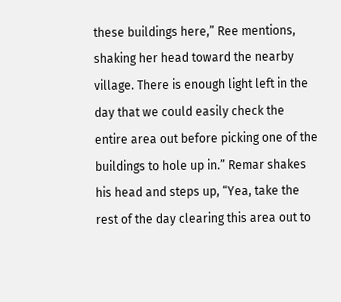these buildings here,” Ree mentions, shaking her head toward the nearby village. There is enough light left in the day that we could easily check the entire area out before picking one of the buildings to hole up in.” Remar shakes his head and steps up, “Yea, take the rest of the day clearing this area out to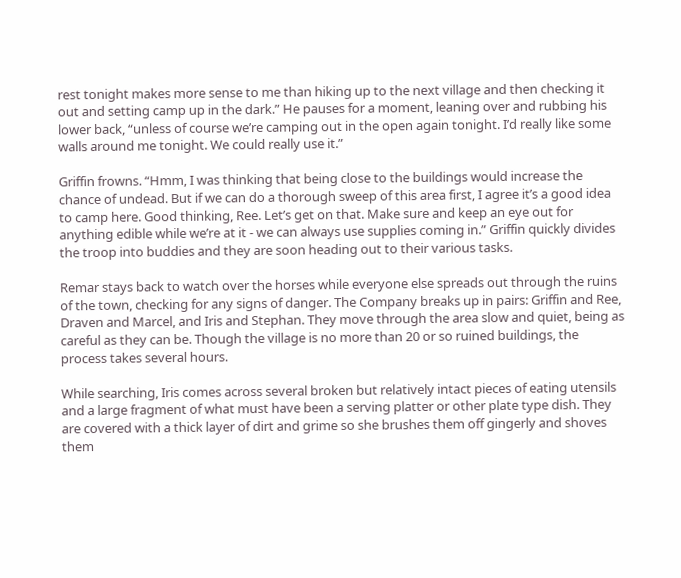rest tonight makes more sense to me than hiking up to the next village and then checking it out and setting camp up in the dark.” He pauses for a moment, leaning over and rubbing his lower back, “unless of course we’re camping out in the open again tonight. I’d really like some walls around me tonight. We could really use it.”

Griffin frowns. “Hmm, I was thinking that being close to the buildings would increase the chance of undead. But if we can do a thorough sweep of this area first, I agree it’s a good idea to camp here. Good thinking, Ree. Let’s get on that. Make sure and keep an eye out for anything edible while we’re at it - we can always use supplies coming in.” Griffin quickly divides the troop into buddies and they are soon heading out to their various tasks.

Remar stays back to watch over the horses while everyone else spreads out through the ruins of the town, checking for any signs of danger. The Company breaks up in pairs: Griffin and Ree, Draven and Marcel, and Iris and Stephan. They move through the area slow and quiet, being as careful as they can be. Though the village is no more than 20 or so ruined buildings, the process takes several hours.

While searching, Iris comes across several broken but relatively intact pieces of eating utensils and a large fragment of what must have been a serving platter or other plate type dish. They are covered with a thick layer of dirt and grime so she brushes them off gingerly and shoves them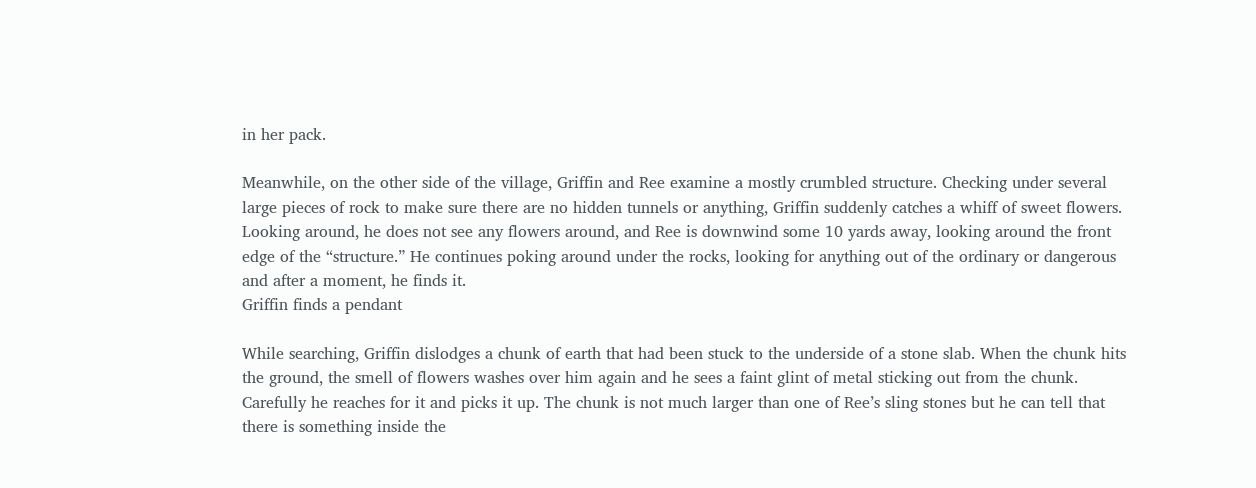in her pack.

Meanwhile, on the other side of the village, Griffin and Ree examine a mostly crumbled structure. Checking under several large pieces of rock to make sure there are no hidden tunnels or anything, Griffin suddenly catches a whiff of sweet flowers. Looking around, he does not see any flowers around, and Ree is downwind some 10 yards away, looking around the front edge of the “structure.” He continues poking around under the rocks, looking for anything out of the ordinary or dangerous and after a moment, he finds it.
Griffin finds a pendant

While searching, Griffin dislodges a chunk of earth that had been stuck to the underside of a stone slab. When the chunk hits the ground, the smell of flowers washes over him again and he sees a faint glint of metal sticking out from the chunk. Carefully he reaches for it and picks it up. The chunk is not much larger than one of Ree’s sling stones but he can tell that there is something inside the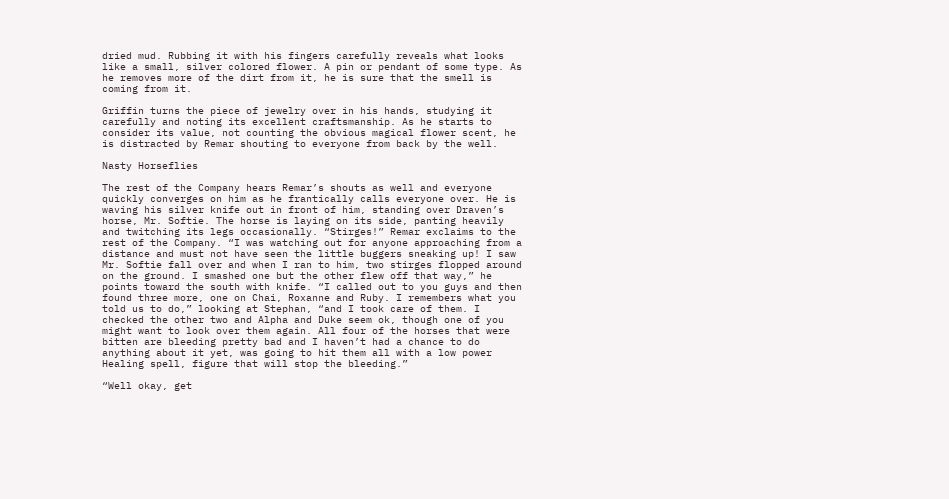dried mud. Rubbing it with his fingers carefully reveals what looks like a small, silver colored flower. A pin or pendant of some type. As he removes more of the dirt from it, he is sure that the smell is coming from it.

Griffin turns the piece of jewelry over in his hands, studying it carefully and noting its excellent craftsmanship. As he starts to consider its value, not counting the obvious magical flower scent, he is distracted by Remar shouting to everyone from back by the well.

Nasty Horseflies

The rest of the Company hears Remar’s shouts as well and everyone quickly converges on him as he frantically calls everyone over. He is waving his silver knife out in front of him, standing over Draven’s horse, Mr. Softie. The horse is laying on its side, panting heavily and twitching its legs occasionally. “Stirges!” Remar exclaims to the rest of the Company. “I was watching out for anyone approaching from a distance and must not have seen the little buggers sneaking up! I saw Mr. Softie fall over and when I ran to him, two stirges flopped around on the ground. I smashed one but the other flew off that way,” he points toward the south with knife. “I called out to you guys and then found three more, one on Chai, Roxanne and Ruby. I remembers what you told us to do,” looking at Stephan, “and I took care of them. I checked the other two and Alpha and Duke seem ok, though one of you might want to look over them again. All four of the horses that were bitten are bleeding pretty bad and I haven’t had a chance to do anything about it yet, was going to hit them all with a low power Healing spell, figure that will stop the bleeding.”

“Well okay, get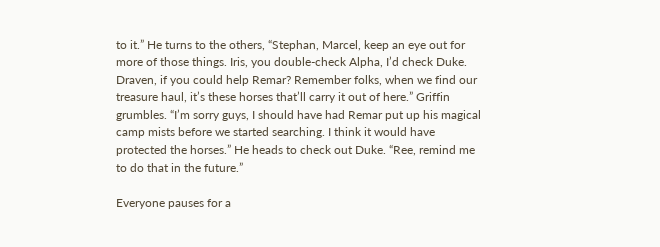to it.” He turns to the others, “Stephan, Marcel, keep an eye out for more of those things. Iris, you double-check Alpha, I’d check Duke. Draven, if you could help Remar? Remember folks, when we find our treasure haul, it’s these horses that’ll carry it out of here.” Griffin grumbles. “I’m sorry guys, I should have had Remar put up his magical camp mists before we started searching. I think it would have protected the horses.” He heads to check out Duke. “Ree, remind me to do that in the future.”

Everyone pauses for a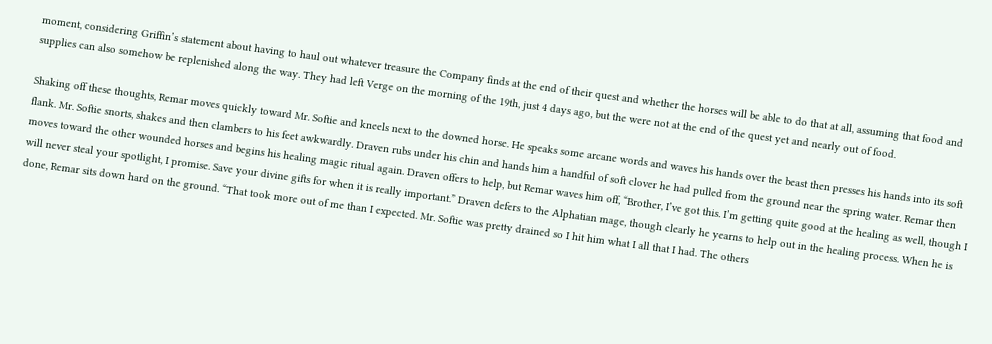moment, considering Griffin’s statement about having to haul out whatever treasure the Company finds at the end of their quest and whether the horses will be able to do that at all, assuming that food and supplies can also somehow be replenished along the way. They had left Verge on the morning of the 19th, just 4 days ago, but the were not at the end of the quest yet and nearly out of food.

Shaking off these thoughts, Remar moves quickly toward Mr. Softie and kneels next to the downed horse. He speaks some arcane words and waves his hands over the beast then presses his hands into its soft flank. Mr. Softie snorts, shakes and then clambers to his feet awkwardly. Draven rubs under his chin and hands him a handful of soft clover he had pulled from the ground near the spring water. Remar then moves toward the other wounded horses and begins his healing magic ritual again. Draven offers to help, but Remar waves him off, “Brother, I’ve got this. I’m getting quite good at the healing as well, though I will never steal your spotlight, I promise. Save your divine gifts for when it is really important.” Draven defers to the Alphatian mage, though clearly he yearns to help out in the healing process. When he is done, Remar sits down hard on the ground. “That took more out of me than I expected. Mr. Softie was pretty drained so I hit him what I all that I had. The others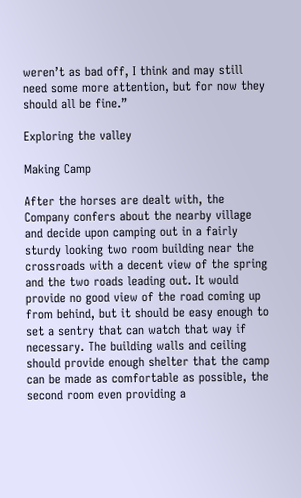weren’t as bad off, I think and may still need some more attention, but for now they should all be fine.”

Exploring the valley

Making Camp

After the horses are dealt with, the Company confers about the nearby village and decide upon camping out in a fairly sturdy looking two room building near the crossroads with a decent view of the spring and the two roads leading out. It would provide no good view of the road coming up from behind, but it should be easy enough to set a sentry that can watch that way if necessary. The building walls and ceiling should provide enough shelter that the camp can be made as comfortable as possible, the second room even providing a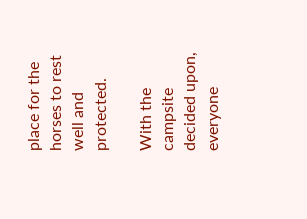place for the horses to rest well and protected.

With the campsite decided upon, everyone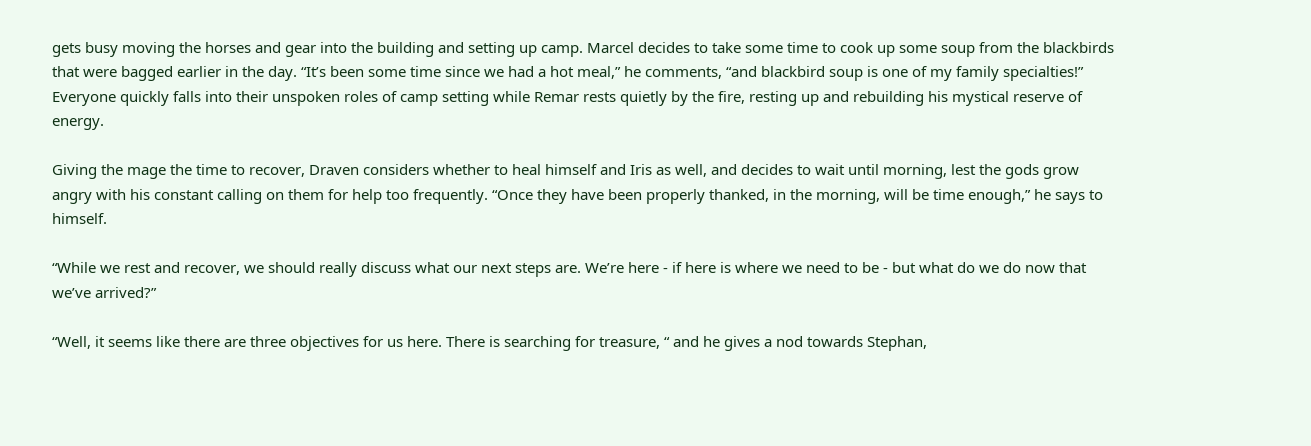gets busy moving the horses and gear into the building and setting up camp. Marcel decides to take some time to cook up some soup from the blackbirds that were bagged earlier in the day. “It’s been some time since we had a hot meal,” he comments, “and blackbird soup is one of my family specialties!” Everyone quickly falls into their unspoken roles of camp setting while Remar rests quietly by the fire, resting up and rebuilding his mystical reserve of energy.

Giving the mage the time to recover, Draven considers whether to heal himself and Iris as well, and decides to wait until morning, lest the gods grow angry with his constant calling on them for help too frequently. “Once they have been properly thanked, in the morning, will be time enough,” he says to himself.

“While we rest and recover, we should really discuss what our next steps are. We’re here - if here is where we need to be - but what do we do now that we’ve arrived?”

“Well, it seems like there are three objectives for us here. There is searching for treasure, “ and he gives a nod towards Stephan,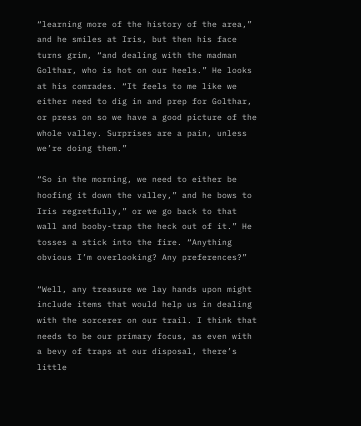“learning more of the history of the area,” and he smiles at Iris, but then his face turns grim, “and dealing with the madman Golthar, who is hot on our heels.” He looks at his comrades. “It feels to me like we either need to dig in and prep for Golthar, or press on so we have a good picture of the whole valley. Surprises are a pain, unless we’re doing them.”

“So in the morning, we need to either be hoofing it down the valley,” and he bows to Iris regretfully,” or we go back to that wall and booby-trap the heck out of it.” He tosses a stick into the fire. “Anything obvious I’m overlooking? Any preferences?”

“Well, any treasure we lay hands upon might include items that would help us in dealing with the sorcerer on our trail. I think that needs to be our primary focus, as even with a bevy of traps at our disposal, there’s little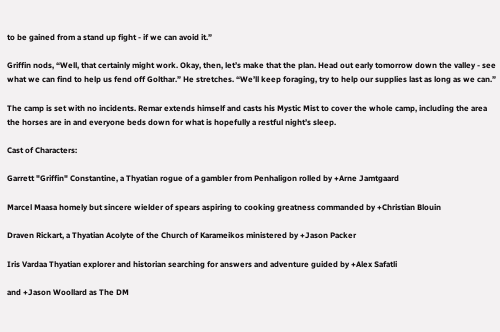to be gained from a stand up fight - if we can avoid it.”

Griffin nods, “Well, that certainly might work. Okay, then, let’s make that the plan. Head out early tomorrow down the valley - see what we can find to help us fend off Golthar.” He stretches. “We’ll keep foraging, try to help our supplies last as long as we can.”

The camp is set with no incidents. Remar extends himself and casts his Mystic Mist to cover the whole camp, including the area the horses are in and everyone beds down for what is hopefully a restful night’s sleep.

Cast of Characters:

Garrett "Griffin" Constantine, a Thyatian rogue of a gambler from Penhaligon rolled by +Arne Jamtgaard

Marcel Maasa homely but sincere wielder of spears aspiring to cooking greatness commanded by +Christian Blouin

Draven Rickart, a Thyatian Acolyte of the Church of Karameikos ministered by +Jason Packer

Iris Vardaa Thyatian explorer and historian searching for answers and adventure guided by +Alex Safatli

and +Jason Woollard as The DM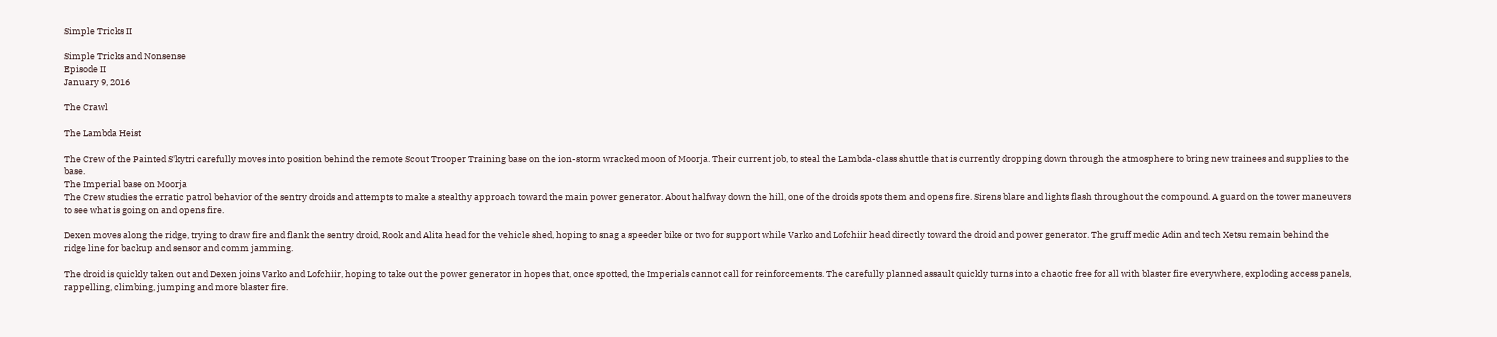Simple Tricks II

Simple Tricks and Nonsense
Episode II
January 9, 2016

The Crawl

The Lambda Heist

The Crew of the Painted S'kytri carefully moves into position behind the remote Scout Trooper Training base on the ion-storm wracked moon of Moorja. Their current job, to steal the Lambda-class shuttle that is currently dropping down through the atmosphere to bring new trainees and supplies to the base.
The Imperial base on Moorja
The Crew studies the erratic patrol behavior of the sentry droids and attempts to make a stealthy approach toward the main power generator. About halfway down the hill, one of the droids spots them and opens fire. Sirens blare and lights flash throughout the compound. A guard on the tower maneuvers to see what is going on and opens fire.

Dexen moves along the ridge, trying to draw fire and flank the sentry droid, Rook and Alita head for the vehicle shed, hoping to snag a speeder bike or two for support while Varko and Lofchiir head directly toward the droid and power generator. The gruff medic Adin and tech Xetsu remain behind the ridge line for backup and sensor and comm jamming.

The droid is quickly taken out and Dexen joins Varko and Lofchiir, hoping to take out the power generator in hopes that, once spotted, the Imperials cannot call for reinforcements. The carefully planned assault quickly turns into a chaotic free for all with blaster fire everywhere, exploding access panels, rappelling, climbing, jumping and more blaster fire.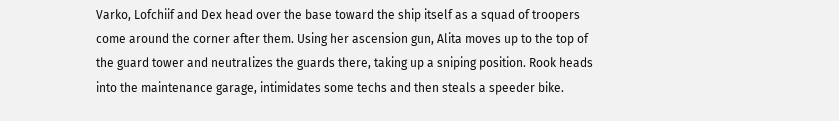Varko, Lofchiif and Dex head over the base toward the ship itself as a squad of troopers come around the corner after them. Using her ascension gun, Alita moves up to the top of the guard tower and neutralizes the guards there, taking up a sniping position. Rook heads into the maintenance garage, intimidates some techs and then steals a speeder bike.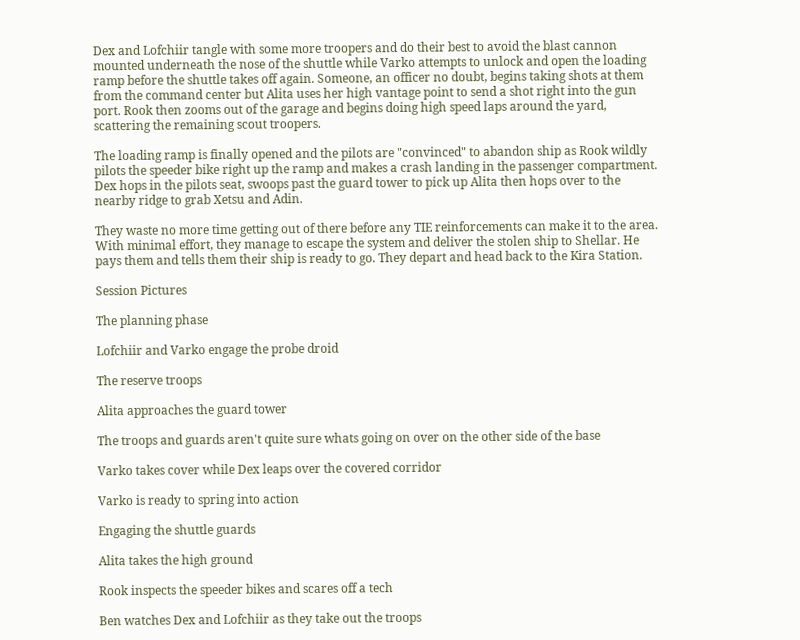Dex and Lofchiir tangle with some more troopers and do their best to avoid the blast cannon mounted underneath the nose of the shuttle while Varko attempts to unlock and open the loading ramp before the shuttle takes off again. Someone, an officer no doubt, begins taking shots at them from the command center but Alita uses her high vantage point to send a shot right into the gun port. Rook then zooms out of the garage and begins doing high speed laps around the yard, scattering the remaining scout troopers.

The loading ramp is finally opened and the pilots are "convinced" to abandon ship as Rook wildly pilots the speeder bike right up the ramp and makes a crash landing in the passenger compartment. Dex hops in the pilots seat, swoops past the guard tower to pick up Alita then hops over to the nearby ridge to grab Xetsu and Adin.

They waste no more time getting out of there before any TIE reinforcements can make it to the area. With minimal effort, they manage to escape the system and deliver the stolen ship to Shellar. He pays them and tells them their ship is ready to go. They depart and head back to the Kira Station.

Session Pictures

The planning phase

Lofchiir and Varko engage the probe droid

The reserve troops

Alita approaches the guard tower

The troops and guards aren't quite sure whats going on over on the other side of the base

Varko takes cover while Dex leaps over the covered corridor

Varko is ready to spring into action

Engaging the shuttle guards

Alita takes the high ground

Rook inspects the speeder bikes and scares off a tech

Ben watches Dex and Lofchiir as they take out the troops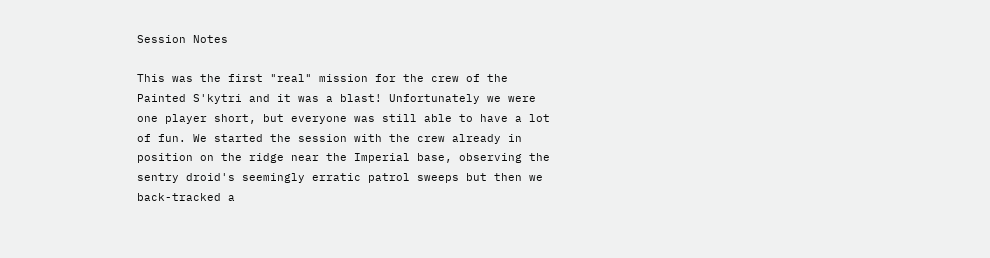Session Notes

This was the first "real" mission for the crew of the Painted S'kytri and it was a blast! Unfortunately we were one player short, but everyone was still able to have a lot of fun. We started the session with the crew already in position on the ridge near the Imperial base, observing the sentry droid's seemingly erratic patrol sweeps but then we back-tracked a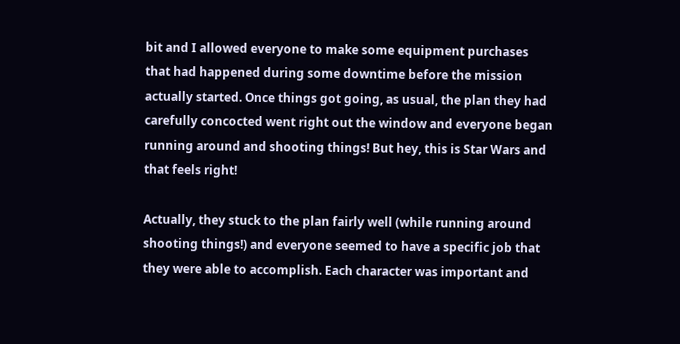bit and I allowed everyone to make some equipment purchases that had happened during some downtime before the mission actually started. Once things got going, as usual, the plan they had carefully concocted went right out the window and everyone began running around and shooting things! But hey, this is Star Wars and that feels right!

Actually, they stuck to the plan fairly well (while running around shooting things!) and everyone seemed to have a specific job that they were able to accomplish. Each character was important and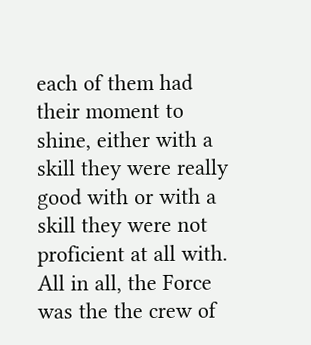each of them had their moment to shine, either with a skill they were really good with or with a skill they were not proficient at all with. All in all, the Force was the the crew of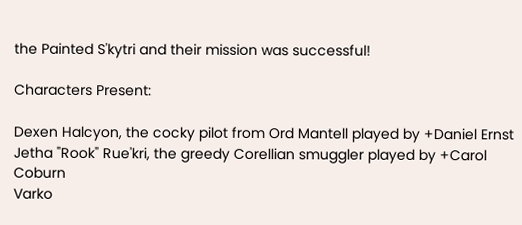the Painted S'kytri and their mission was successful!

Characters Present:

Dexen Halcyon, the cocky pilot from Ord Mantell played by +Daniel Ernst
Jetha "Rook" Rue'kri, the greedy Corellian smuggler played by +Carol Coburn
Varko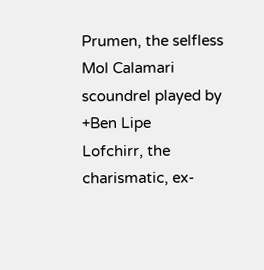Prumen, the selfless Mol Calamari scoundrel played by +Ben Lipe
Lofchirr, the charismatic, ex-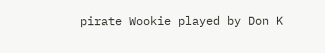pirate Wookie played by Don K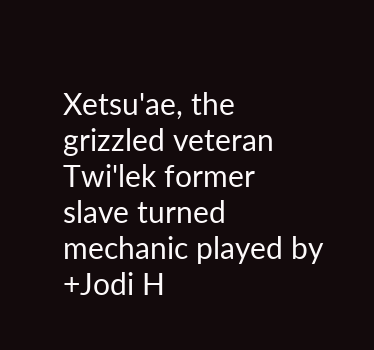Xetsu'ae, the grizzled veteran Twi'lek former slave turned mechanic played by +Jodi H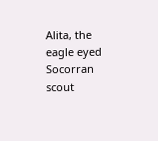Alita, the eagle eyed Socorran scout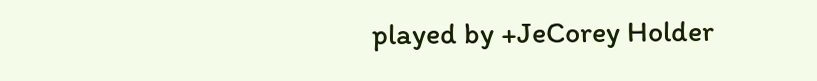played by +JeCorey Holder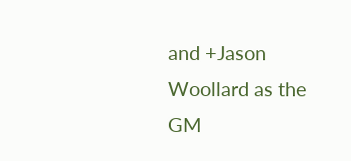and +Jason Woollard as the GM